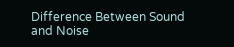Difference Between Sound and Noise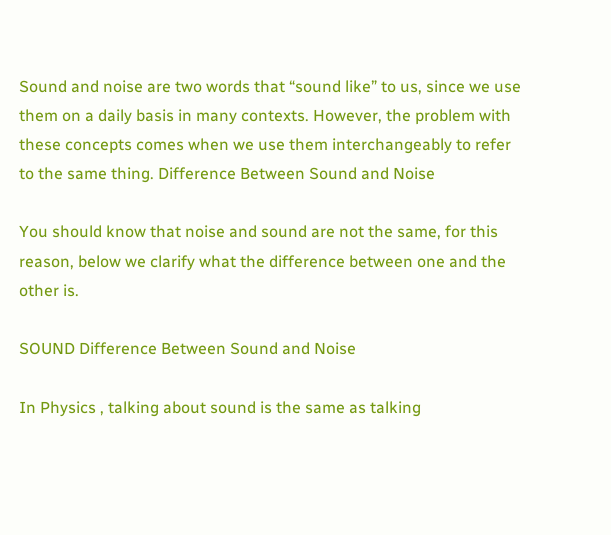Sound and noise are two words that “sound like” to us, since we use them on a daily basis in many contexts. However, the problem with these concepts comes when we use them interchangeably to refer to the same thing. Difference Between Sound and Noise

You should know that noise and sound are not the same, for this reason, below we clarify what the difference between one and the other is.

SOUND Difference Between Sound and Noise

In Physics , talking about sound is the same as talking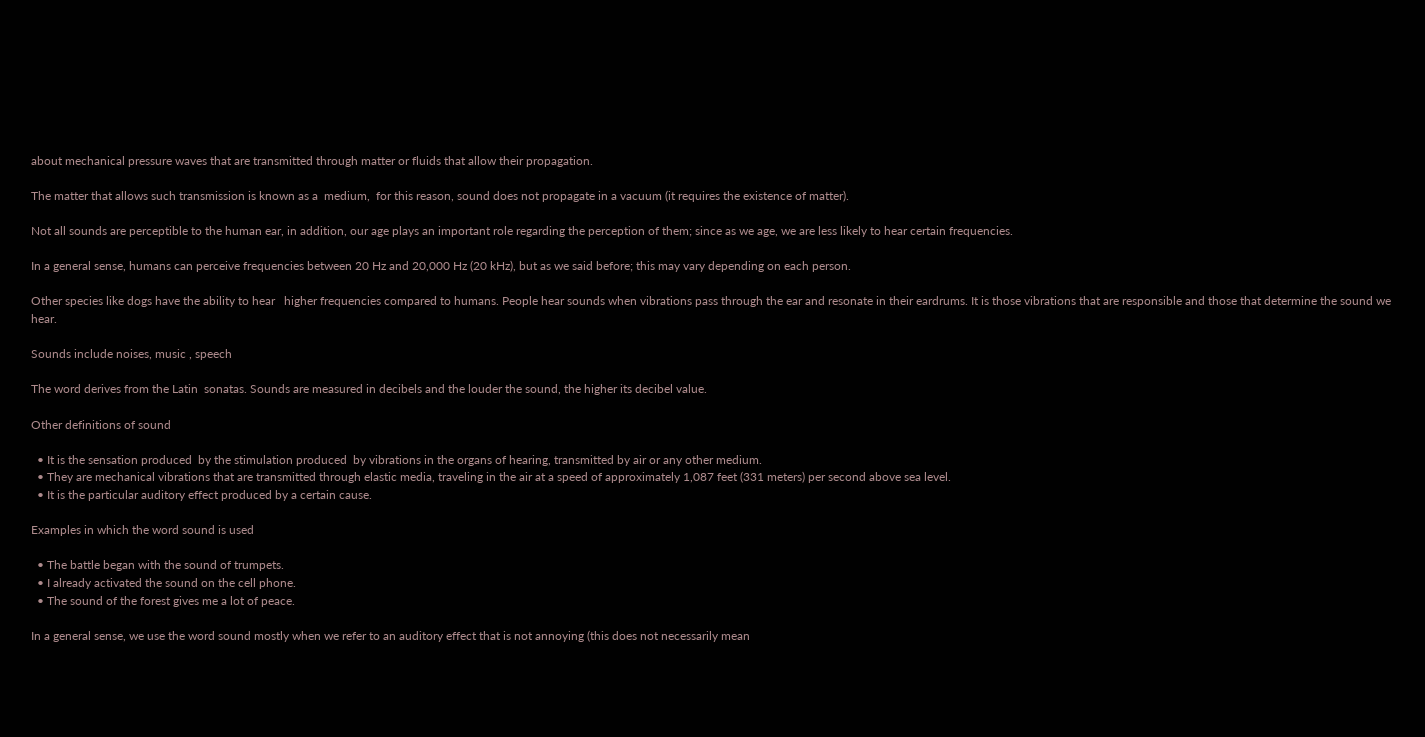about mechanical pressure waves that are transmitted through matter or fluids that allow their propagation.

The matter that allows such transmission is known as a  medium,  for this reason, sound does not propagate in a vacuum (it requires the existence of matter).

Not all sounds are perceptible to the human ear, in addition, our age plays an important role regarding the perception of them; since as we age, we are less likely to hear certain frequencies.

In a general sense, humans can perceive frequencies between 20 Hz and 20,000 Hz (20 kHz), but as we said before; this may vary depending on each person.

Other species like dogs have the ability to hear   higher frequencies compared to humans. People hear sounds when vibrations pass through the ear and resonate in their eardrums. It is those vibrations that are responsible and those that determine the sound we hear.

Sounds include noises, music , speech

The word derives from the Latin  sonatas. Sounds are measured in decibels and the louder the sound, the higher its decibel value.

Other definitions of sound

  • It is the sensation produced  by the stimulation produced  by vibrations in the organs of hearing, transmitted by air or any other medium.
  • They are mechanical vibrations that are transmitted through elastic media, traveling in the air at a speed of approximately 1,087 feet (331 meters) per second above sea level.
  • It is the particular auditory effect produced by a certain cause.

Examples in which the word sound is used

  • The battle began with the sound of trumpets.
  • I already activated the sound on the cell phone.
  • The sound of the forest gives me a lot of peace.

In a general sense, we use the word sound mostly when we refer to an auditory effect that is not annoying (this does not necessarily mean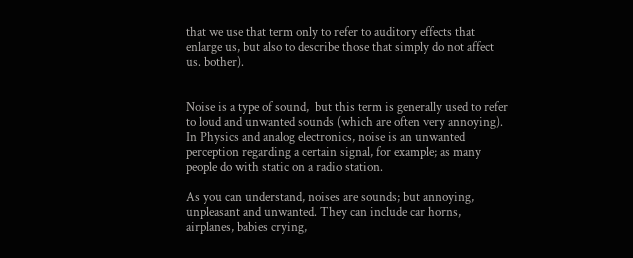that we use that term only to refer to auditory effects that enlarge us, but also to describe those that simply do not affect us. bother).


Noise is a type of sound,  but this term is generally used to refer to loud and unwanted sounds (which are often very annoying). In Physics and analog electronics, noise is an unwanted perception regarding a certain signal, for example; as many people do with static on a radio station.

As you can understand, noises are sounds; but annoying, unpleasant and unwanted. They can include car horns, airplanes, babies crying,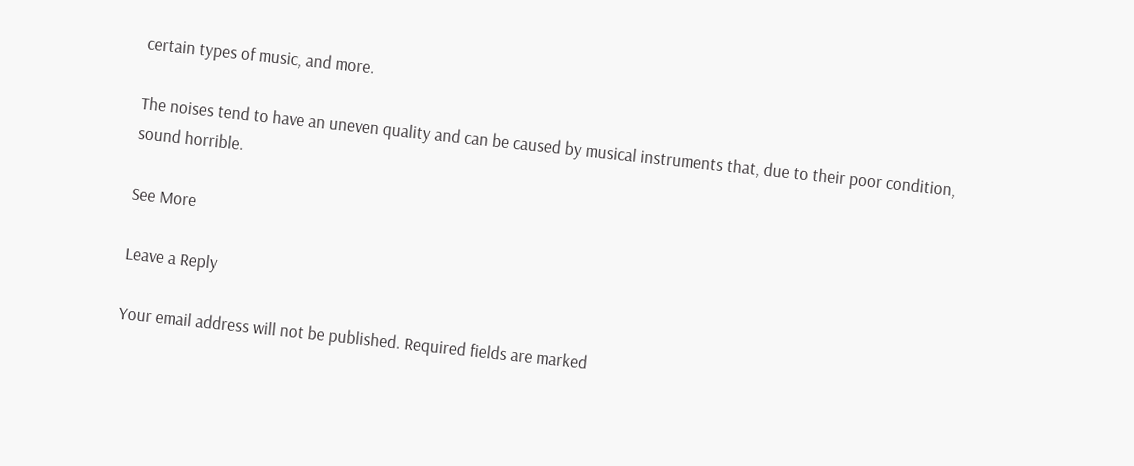certain types of music, and more.

The noises tend to have an uneven quality and can be caused by musical instruments that, due to their poor condition, sound horrible.

See More

Leave a Reply

Your email address will not be published. Required fields are marked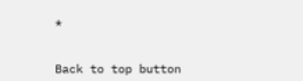*


Back to top button